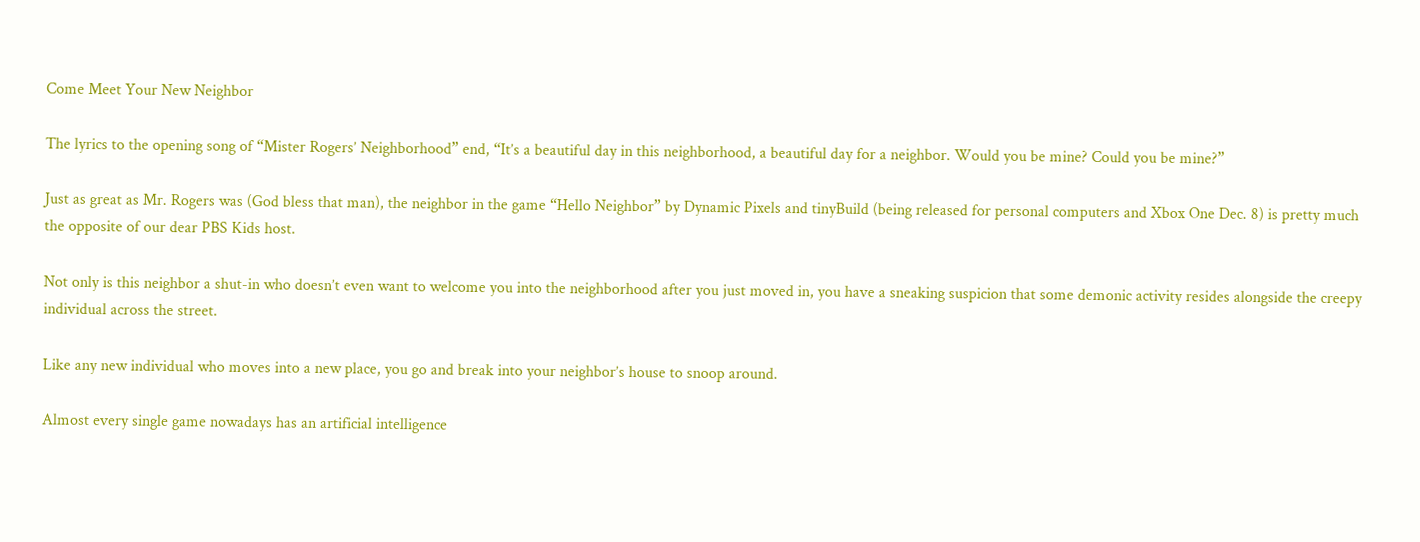Come Meet Your New Neighbor

The lyrics to the opening song of “Mister Rogers’ Neighborhood” end, “It’s a beautiful day in this neighborhood, a beautiful day for a neighbor. Would you be mine? Could you be mine?”

Just as great as Mr. Rogers was (God bless that man), the neighbor in the game “Hello Neighbor” by Dynamic Pixels and tinyBuild (being released for personal computers and Xbox One Dec. 8) is pretty much the opposite of our dear PBS Kids host.

Not only is this neighbor a shut-in who doesn’t even want to welcome you into the neighborhood after you just moved in, you have a sneaking suspicion that some demonic activity resides alongside the creepy individual across the street.

Like any new individual who moves into a new place, you go and break into your neighbor’s house to snoop around.

Almost every single game nowadays has an artificial intelligence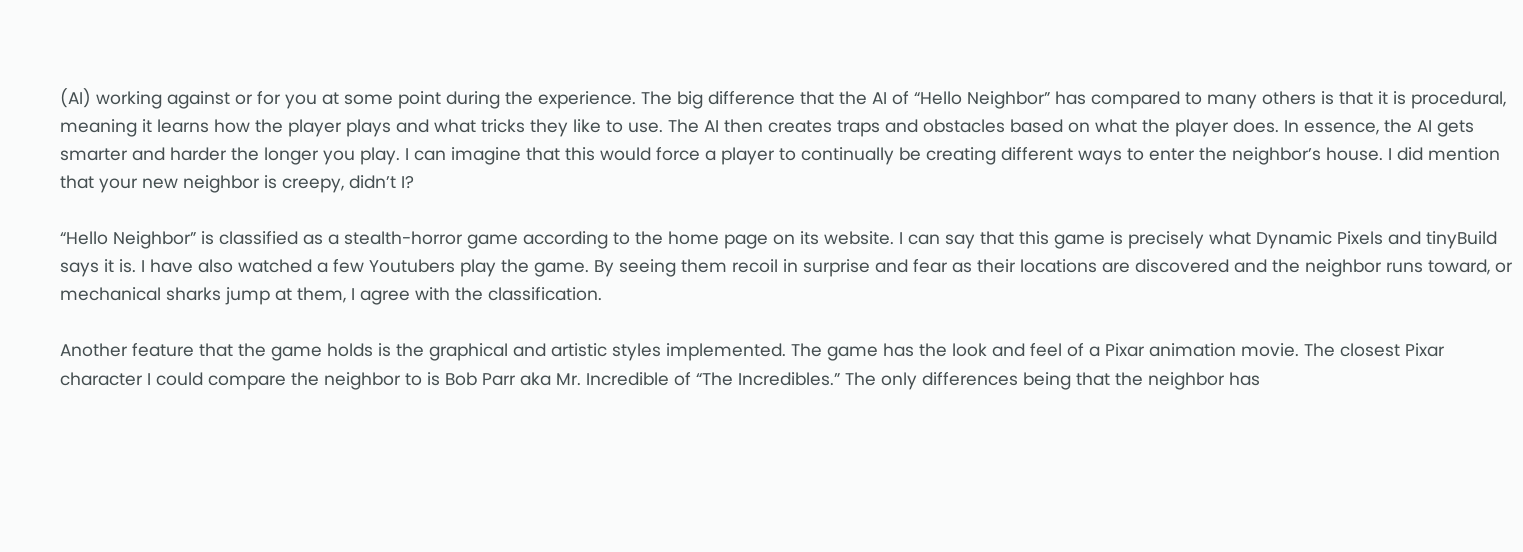(AI) working against or for you at some point during the experience. The big difference that the AI of “Hello Neighbor” has compared to many others is that it is procedural, meaning it learns how the player plays and what tricks they like to use. The AI then creates traps and obstacles based on what the player does. In essence, the AI gets smarter and harder the longer you play. I can imagine that this would force a player to continually be creating different ways to enter the neighbor’s house. I did mention that your new neighbor is creepy, didn’t I?

“Hello Neighbor” is classified as a stealth-horror game according to the home page on its website. I can say that this game is precisely what Dynamic Pixels and tinyBuild says it is. I have also watched a few Youtubers play the game. By seeing them recoil in surprise and fear as their locations are discovered and the neighbor runs toward, or mechanical sharks jump at them, I agree with the classification.

Another feature that the game holds is the graphical and artistic styles implemented. The game has the look and feel of a Pixar animation movie. The closest Pixar character I could compare the neighbor to is Bob Parr aka Mr. Incredible of “The Incredibles.” The only differences being that the neighbor has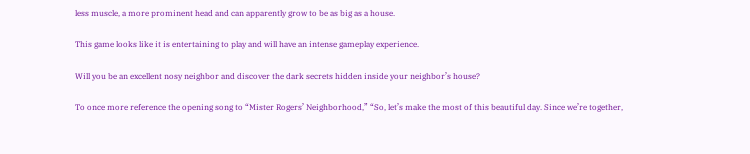less muscle, a more prominent head and can apparently grow to be as big as a house.

This game looks like it is entertaining to play and will have an intense gameplay experience.

Will you be an excellent nosy neighbor and discover the dark secrets hidden inside your neighbor’s house?

To once more reference the opening song to “Mister Rogers’ Neighborhood,” “So, let’s make the most of this beautiful day. Since we’re together,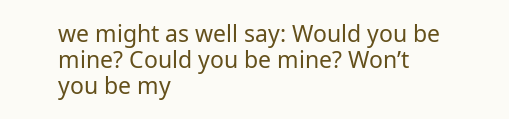we might as well say: Would you be mine? Could you be mine? Won’t you be my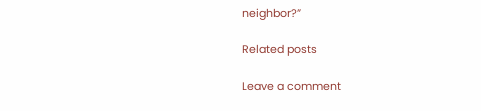neighbor?”

Related posts

Leave a comment